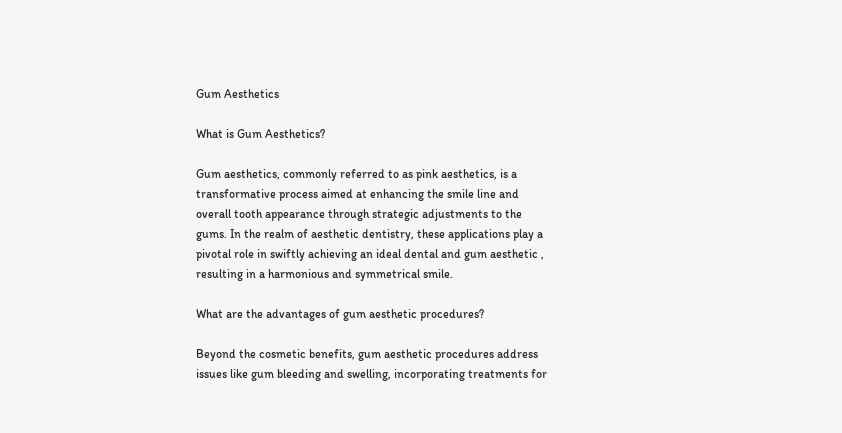Gum Aesthetics

What is Gum Aesthetics?

Gum aesthetics, commonly referred to as pink aesthetics, is a transformative process aimed at enhancing the smile line and overall tooth appearance through strategic adjustments to the gums. In the realm of aesthetic dentistry, these applications play a pivotal role in swiftly achieving an ideal dental and gum aesthetic , resulting in a harmonious and symmetrical smile.

What are the advantages of gum aesthetic procedures?

Beyond the cosmetic benefits, gum aesthetic procedures address issues like gum bleeding and swelling, incorporating treatments for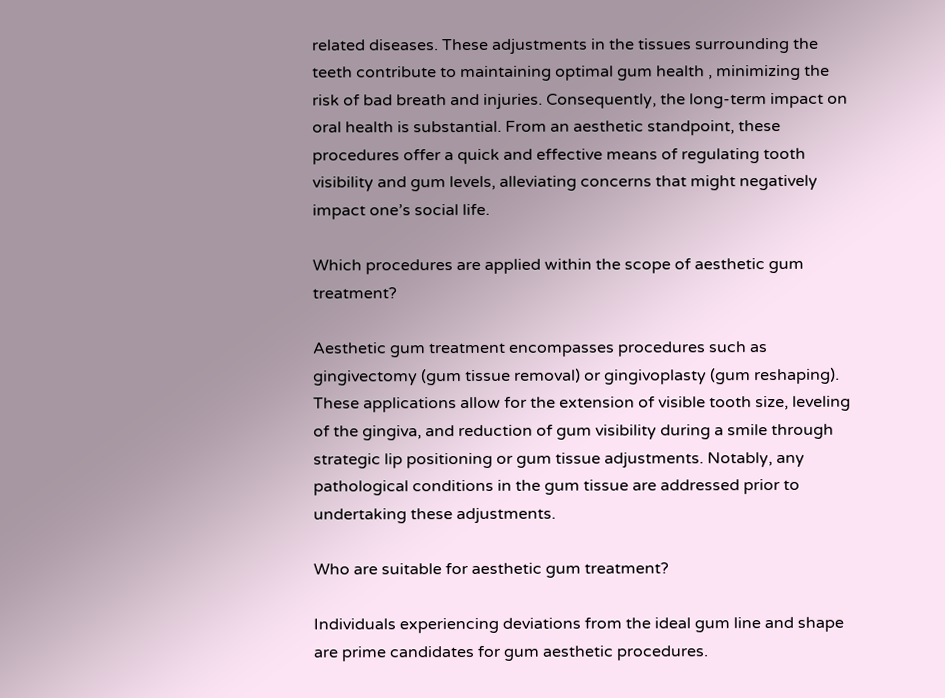related diseases. These adjustments in the tissues surrounding the teeth contribute to maintaining optimal gum health , minimizing the risk of bad breath and injuries. Consequently, the long-term impact on oral health is substantial. From an aesthetic standpoint, these procedures offer a quick and effective means of regulating tooth visibility and gum levels, alleviating concerns that might negatively impact one’s social life.

Which procedures are applied within the scope of aesthetic gum treatment?

Aesthetic gum treatment encompasses procedures such as gingivectomy (gum tissue removal) or gingivoplasty (gum reshaping). These applications allow for the extension of visible tooth size, leveling of the gingiva, and reduction of gum visibility during a smile through strategic lip positioning or gum tissue adjustments. Notably, any pathological conditions in the gum tissue are addressed prior to undertaking these adjustments.

Who are suitable for aesthetic gum treatment?

Individuals experiencing deviations from the ideal gum line and shape are prime candidates for gum aesthetic procedures.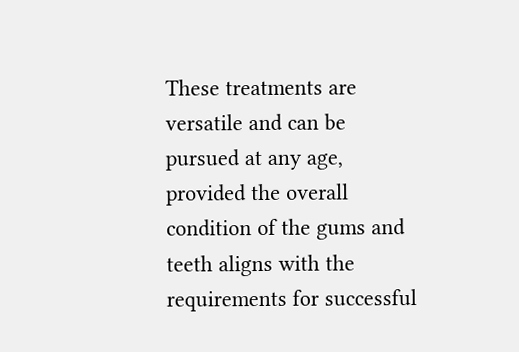These treatments are versatile and can be pursued at any age, provided the overall condition of the gums and teeth aligns with the requirements for successful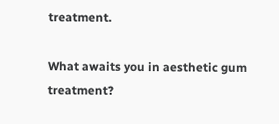treatment.

What awaits you in aesthetic gum treatment?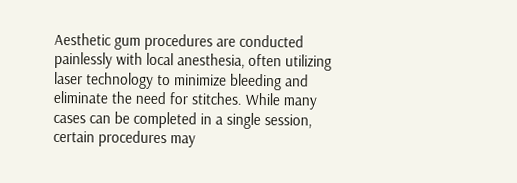Aesthetic gum procedures are conducted painlessly with local anesthesia, often utilizing laser technology to minimize bleeding and eliminate the need for stitches. While many cases can be completed in a single session, certain procedures may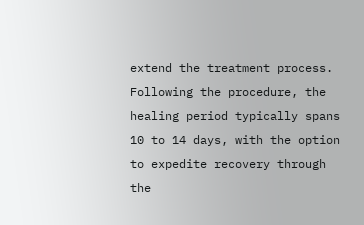extend the treatment process. Following the procedure, the healing period typically spans 10 to 14 days, with the option to expedite recovery through the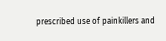prescribed use of painkillers and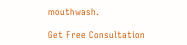mouthwash.

Get Free Consultation